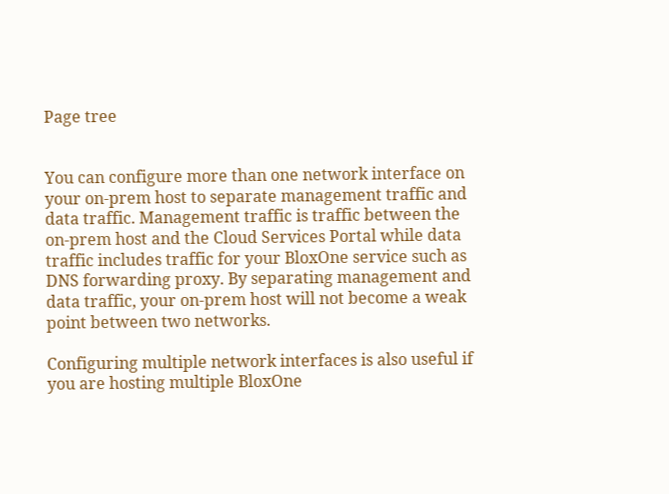Page tree


You can configure more than one network interface on your on-prem host to separate management traffic and data traffic. Management traffic is traffic between the on-prem host and the Cloud Services Portal while data traffic includes traffic for your BloxOne service such as DNS forwarding proxy. By separating management and data traffic, your on-prem host will not become a weak point between two networks.

Configuring multiple network interfaces is also useful if you are hosting multiple BloxOne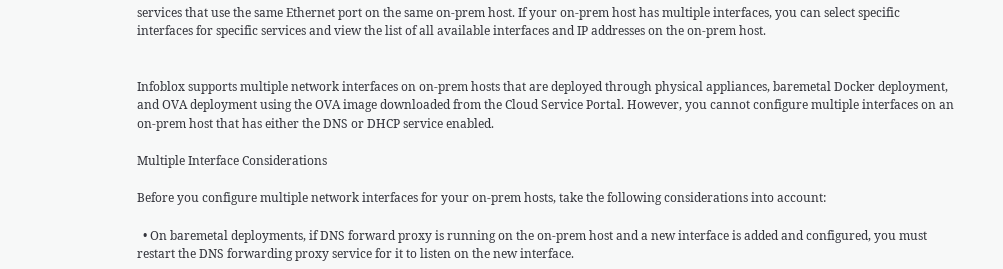services that use the same Ethernet port on the same on-prem host. If your on-prem host has multiple interfaces, you can select specific interfaces for specific services and view the list of all available interfaces and IP addresses on the on-prem host.


Infoblox supports multiple network interfaces on on-prem hosts that are deployed through physical appliances, baremetal Docker deployment, and OVA deployment using the OVA image downloaded from the Cloud Service Portal. However, you cannot configure multiple interfaces on an on-prem host that has either the DNS or DHCP service enabled.

Multiple Interface Considerations

Before you configure multiple network interfaces for your on-prem hosts, take the following considerations into account:

  • On baremetal deployments, if DNS forward proxy is running on the on-prem host and a new interface is added and configured, you must restart the DNS forwarding proxy service for it to listen on the new interface.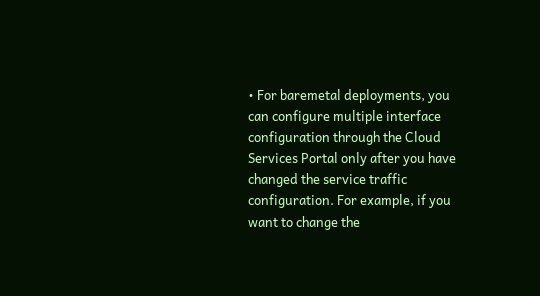• For baremetal deployments, you can configure multiple interface configuration through the Cloud Services Portal only after you have changed the service traffic configuration. For example, if you want to change the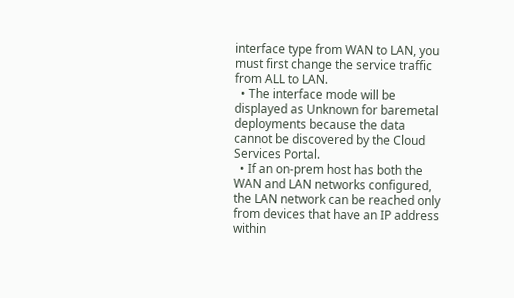interface type from WAN to LAN, you must first change the service traffic from ALL to LAN.
  • The interface mode will be displayed as Unknown for baremetal deployments because the data cannot be discovered by the Cloud Services Portal.
  • If an on-prem host has both the WAN and LAN networks configured, the LAN network can be reached only from devices that have an IP address within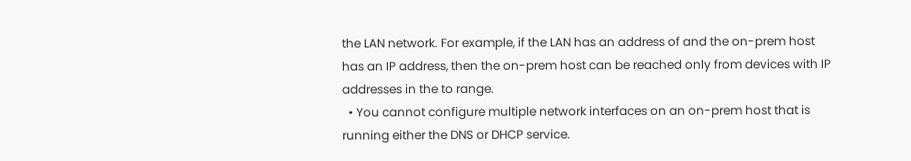the LAN network. For example, if the LAN has an address of and the on-prem host has an IP address, then the on-prem host can be reached only from devices with IP addresses in the to range.
  • You cannot configure multiple network interfaces on an on-prem host that is running either the DNS or DHCP service.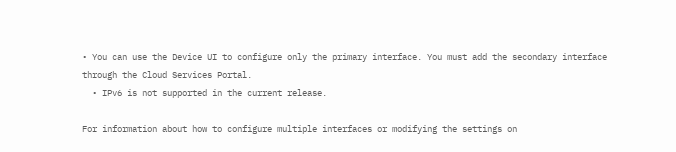• You can use the Device UI to configure only the primary interface. You must add the secondary interface through the Cloud Services Portal.
  • IPv6 is not supported in the current release.

For information about how to configure multiple interfaces or modifying the settings on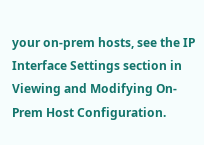your on-prem hosts, see the IP Interface Settings section in Viewing and Modifying On-Prem Host Configuration.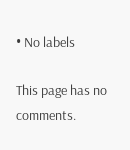• No labels

This page has no comments.